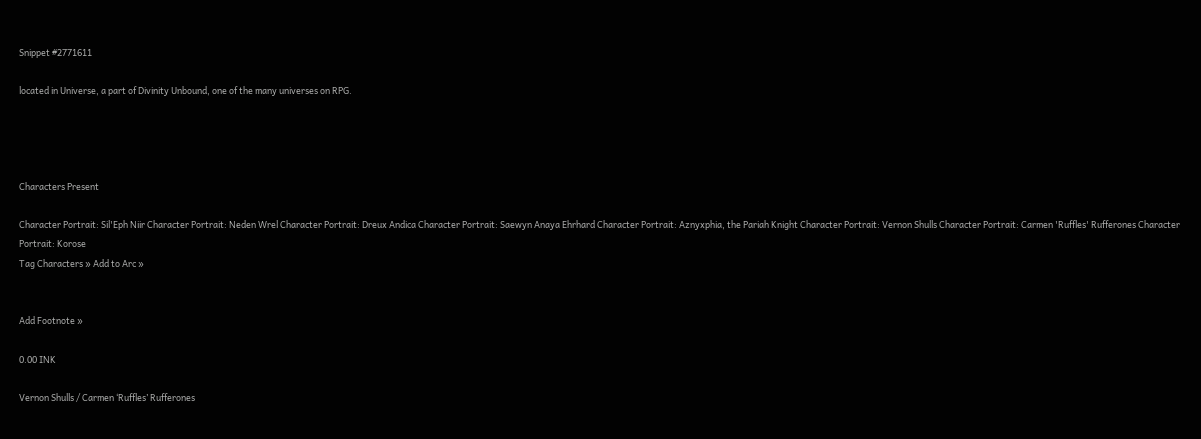Snippet #2771611

located in Universe, a part of Divinity Unbound, one of the many universes on RPG.




Characters Present

Character Portrait: Sil'Eph Niir Character Portrait: Neden Wrel Character Portrait: Dreux Andica Character Portrait: Saewyn Anaya Ehrhard Character Portrait: Aznyxphia, the Pariah Knight Character Portrait: Vernon Shulls Character Portrait: Carmen 'Ruffles' Rufferones Character Portrait: Korose
Tag Characters » Add to Arc »


Add Footnote »

0.00 INK

Vernon Shulls / Carmen ‘Ruffles’ Rufferones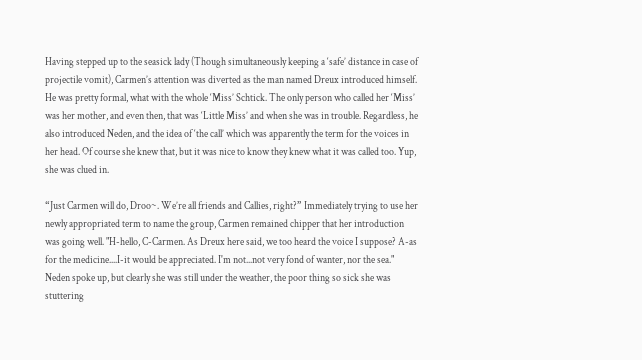Having stepped up to the seasick lady (Though simultaneously keeping a ‘safe’ distance in case of projectile vomit), Carmen’s attention was diverted as the man named Dreux introduced himself. He was pretty formal, what with the whole ‘Miss’ Schtick. The only person who called her ‘Miss’ was her mother, and even then, that was ‘Little Miss’ and when she was in trouble. Regardless, he also introduced Neden, and the idea of ‘the call’ which was apparently the term for the voices in her head. Of course she knew that, but it was nice to know they knew what it was called too. Yup, she was clued in.

“Just Carmen will do, Droo~. We’re all friends and Callies, right?” Immediately trying to use her newly appropriated term to name the group, Carmen remained chipper that her introduction was going well. "H-hello, C-Carmen. As Dreux here said, we too heard the voice I suppose? A-as for the medicine....I-it would be appreciated. I'm not...not very fond of wanter, nor the sea." Neden spoke up, but clearly she was still under the weather, the poor thing so sick she was stuttering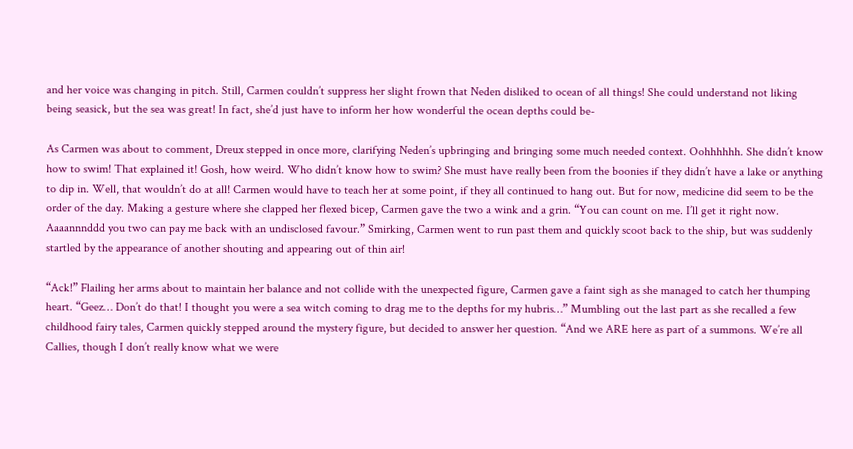and her voice was changing in pitch. Still, Carmen couldn’t suppress her slight frown that Neden disliked to ocean of all things! She could understand not liking being seasick, but the sea was great! In fact, she’d just have to inform her how wonderful the ocean depths could be-

As Carmen was about to comment, Dreux stepped in once more, clarifying Neden’s upbringing and bringing some much needed context. Oohhhhhh. She didn’t know how to swim! That explained it! Gosh, how weird. Who didn’t know how to swim? She must have really been from the boonies if they didn’t have a lake or anything to dip in. Well, that wouldn’t do at all! Carmen would have to teach her at some point, if they all continued to hang out. But for now, medicine did seem to be the order of the day. Making a gesture where she clapped her flexed bicep, Carmen gave the two a wink and a grin. “You can count on me. I’ll get it right now. Aaaannnddd you two can pay me back with an undisclosed favour.” Smirking, Carmen went to run past them and quickly scoot back to the ship, but was suddenly startled by the appearance of another shouting and appearing out of thin air!

“Ack!” Flailing her arms about to maintain her balance and not collide with the unexpected figure, Carmen gave a faint sigh as she managed to catch her thumping heart. “Geez… Don’t do that! I thought you were a sea witch coming to drag me to the depths for my hubris…” Mumbling out the last part as she recalled a few childhood fairy tales, Carmen quickly stepped around the mystery figure, but decided to answer her question. “And we ARE here as part of a summons. We’re all Callies, though I don’t really know what we were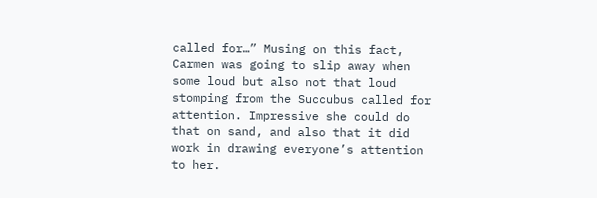called for…” Musing on this fact, Carmen was going to slip away when some loud but also not that loud stomping from the Succubus called for attention. Impressive she could do that on sand, and also that it did work in drawing everyone’s attention to her.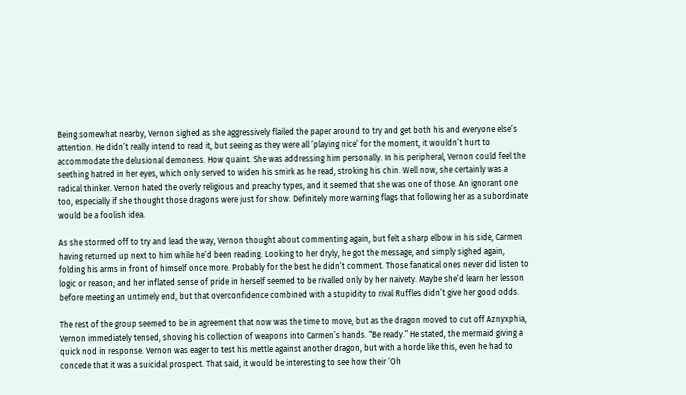Being somewhat nearby, Vernon sighed as she aggressively flailed the paper around to try and get both his and everyone else’s attention. He didn’t really intend to read it, but seeing as they were all ‘playing nice’ for the moment, it wouldn’t hurt to accommodate the delusional demoness. How quaint. She was addressing him personally. In his peripheral, Vernon could feel the seething hatred in her eyes, which only served to widen his smirk as he read, stroking his chin. Well now, she certainly was a radical thinker. Vernon hated the overly religious and preachy types, and it seemed that she was one of those. An ignorant one too, especially if she thought those dragons were just for show. Definitely more warning flags that following her as a subordinate would be a foolish idea.

As she stormed off to try and lead the way, Vernon thought about commenting again, but felt a sharp elbow in his side, Carmen having returned up next to him while he’d been reading. Looking to her dryly, he got the message, and simply sighed again, folding his arms in front of himself once more. Probably for the best he didn’t comment. Those fanatical ones never did listen to logic or reason; and her inflated sense of pride in herself seemed to be rivalled only by her naivety. Maybe she’d learn her lesson before meeting an untimely end, but that overconfidence combined with a stupidity to rival Ruffles didn’t give her good odds.

The rest of the group seemed to be in agreement that now was the time to move, but as the dragon moved to cut off Aznyxphia, Vernon immediately tensed, shoving his collection of weapons into Carmen’s hands. “Be ready.” He stated, the mermaid giving a quick nod in response. Vernon was eager to test his mettle against another dragon, but with a horde like this, even he had to concede that it was a suicidal prospect. That said, it would be interesting to see how their ‘Oh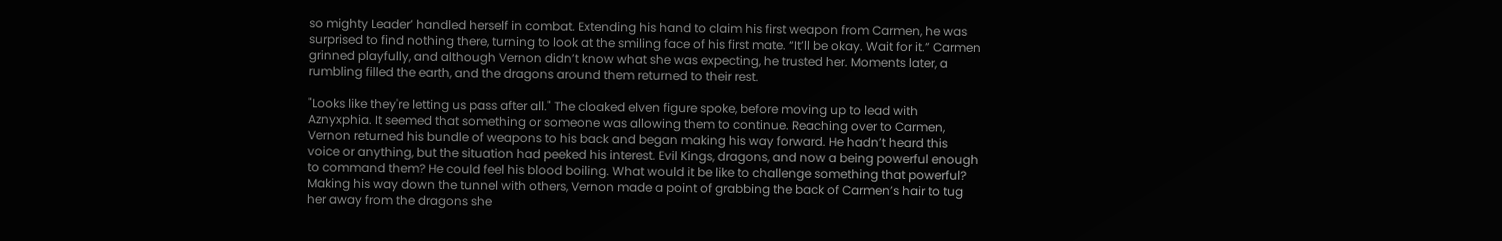so mighty Leader’ handled herself in combat. Extending his hand to claim his first weapon from Carmen, he was surprised to find nothing there, turning to look at the smiling face of his first mate. “It’ll be okay. Wait for it.” Carmen grinned playfully, and although Vernon didn’t know what she was expecting, he trusted her. Moments later, a rumbling filled the earth, and the dragons around them returned to their rest.

"Looks like they're letting us pass after all." The cloaked elven figure spoke, before moving up to lead with Aznyxphia. It seemed that something or someone was allowing them to continue. Reaching over to Carmen, Vernon returned his bundle of weapons to his back and began making his way forward. He hadn’t heard this voice or anything, but the situation had peeked his interest. Evil Kings, dragons, and now a being powerful enough to command them? He could feel his blood boiling. What would it be like to challenge something that powerful? Making his way down the tunnel with others, Vernon made a point of grabbing the back of Carmen’s hair to tug her away from the dragons she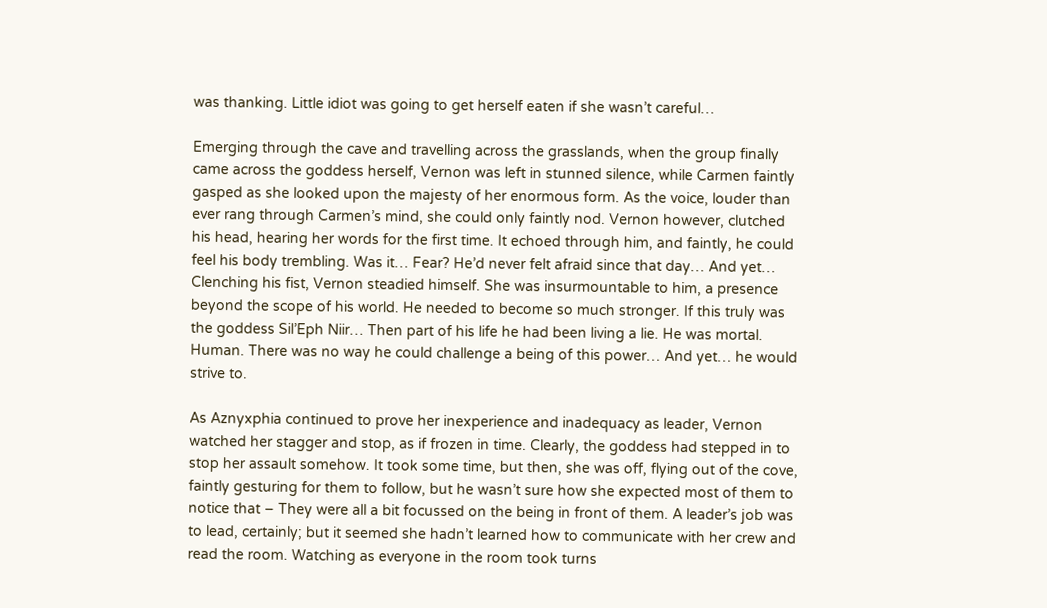was thanking. Little idiot was going to get herself eaten if she wasn’t careful…

Emerging through the cave and travelling across the grasslands, when the group finally came across the goddess herself, Vernon was left in stunned silence, while Carmen faintly gasped as she looked upon the majesty of her enormous form. As the voice, louder than ever rang through Carmen’s mind, she could only faintly nod. Vernon however, clutched his head, hearing her words for the first time. It echoed through him, and faintly, he could feel his body trembling. Was it… Fear? He’d never felt afraid since that day… And yet… Clenching his fist, Vernon steadied himself. She was insurmountable to him, a presence beyond the scope of his world. He needed to become so much stronger. If this truly was the goddess Sil’Eph Niir… Then part of his life he had been living a lie. He was mortal. Human. There was no way he could challenge a being of this power… And yet… he would strive to.

As Aznyxphia continued to prove her inexperience and inadequacy as leader, Vernon watched her stagger and stop, as if frozen in time. Clearly, the goddess had stepped in to stop her assault somehow. It took some time, but then, she was off, flying out of the cove, faintly gesturing for them to follow, but he wasn’t sure how she expected most of them to notice that – They were all a bit focussed on the being in front of them. A leader’s job was to lead, certainly; but it seemed she hadn’t learned how to communicate with her crew and read the room. Watching as everyone in the room took turns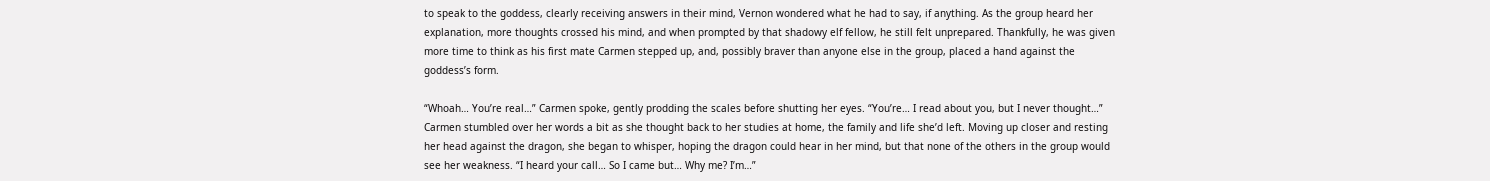to speak to the goddess, clearly receiving answers in their mind, Vernon wondered what he had to say, if anything. As the group heard her explanation, more thoughts crossed his mind, and when prompted by that shadowy elf fellow, he still felt unprepared. Thankfully, he was given more time to think as his first mate Carmen stepped up, and, possibly braver than anyone else in the group, placed a hand against the goddess’s form.

“Whoah… You’re real…” Carmen spoke, gently prodding the scales before shutting her eyes. “You’re… I read about you, but I never thought…” Carmen stumbled over her words a bit as she thought back to her studies at home, the family and life she’d left. Moving up closer and resting her head against the dragon, she began to whisper, hoping the dragon could hear in her mind, but that none of the others in the group would see her weakness. “I heard your call… So I came but… Why me? I’m…”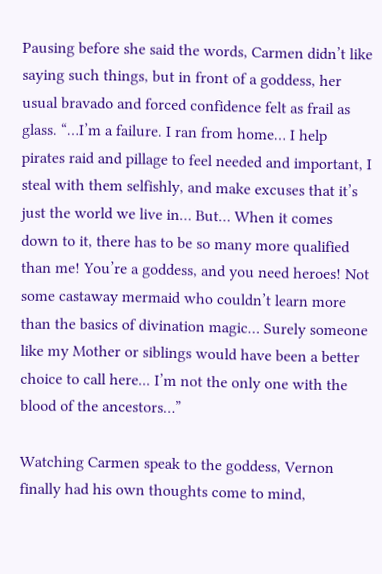Pausing before she said the words, Carmen didn’t like saying such things, but in front of a goddess, her usual bravado and forced confidence felt as frail as glass. “…I’m a failure. I ran from home… I help pirates raid and pillage to feel needed and important, I steal with them selfishly, and make excuses that it’s just the world we live in… But… When it comes down to it, there has to be so many more qualified than me! You’re a goddess, and you need heroes! Not some castaway mermaid who couldn’t learn more than the basics of divination magic… Surely someone like my Mother or siblings would have been a better choice to call here... I’m not the only one with the blood of the ancestors…”

Watching Carmen speak to the goddess, Vernon finally had his own thoughts come to mind,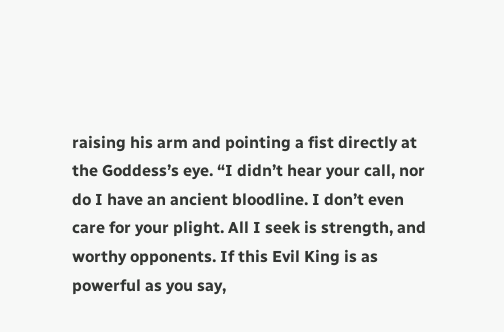raising his arm and pointing a fist directly at the Goddess’s eye. “I didn’t hear your call, nor do I have an ancient bloodline. I don’t even care for your plight. All I seek is strength, and worthy opponents. If this Evil King is as powerful as you say,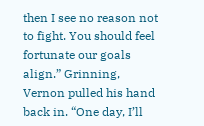then I see no reason not to fight. You should feel fortunate our goals align.” Grinning, Vernon pulled his hand back in. “One day, I’ll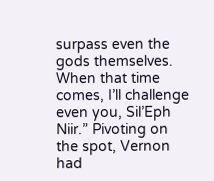surpass even the gods themselves. When that time comes, I’ll challenge even you, Sil’Eph Niir.” Pivoting on the spot, Vernon had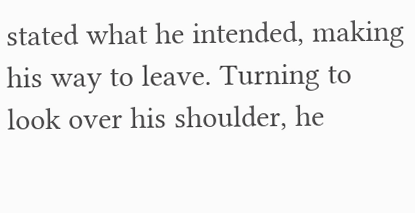stated what he intended, making his way to leave. Turning to look over his shoulder, he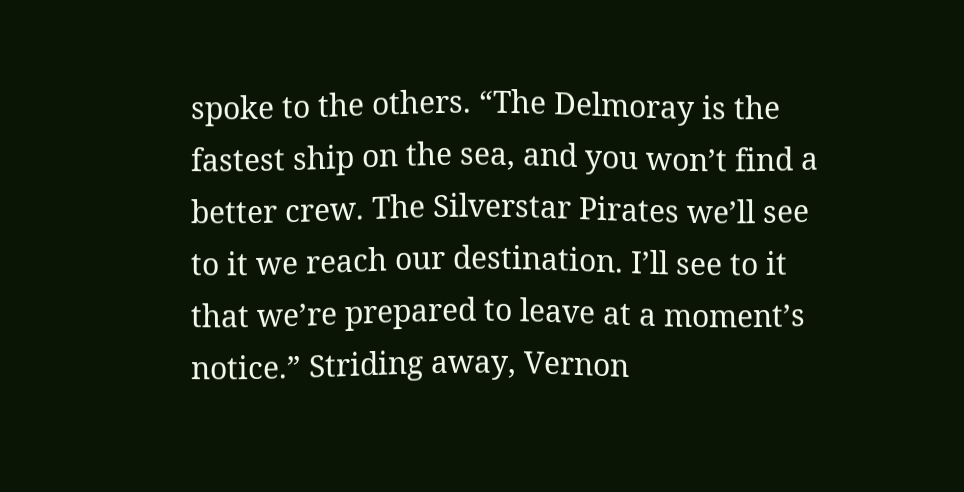spoke to the others. “The Delmoray is the fastest ship on the sea, and you won’t find a better crew. The Silverstar Pirates we’ll see to it we reach our destination. I’ll see to it that we’re prepared to leave at a moment’s notice.” Striding away, Vernon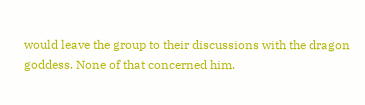would leave the group to their discussions with the dragon goddess. None of that concerned him.